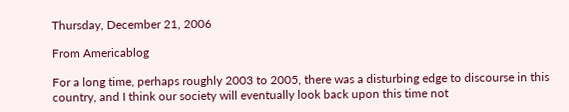Thursday, December 21, 2006

From Americablog

For a long time, perhaps roughly 2003 to 2005, there was a disturbing edge to discourse in this country, and I think our society will eventually look back upon this time not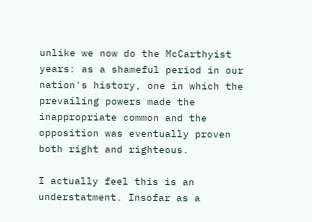unlike we now do the McCarthyist years: as a shameful period in our nation's history, one in which the prevailing powers made the inappropriate common and the opposition was eventually proven both right and righteous.

I actually feel this is an understatment. Insofar as a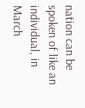nation can be spoken of like an individual, in March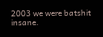2003 we were batshit insane.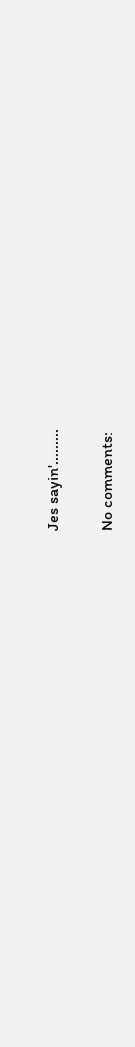Jes sayin'.........

No comments: